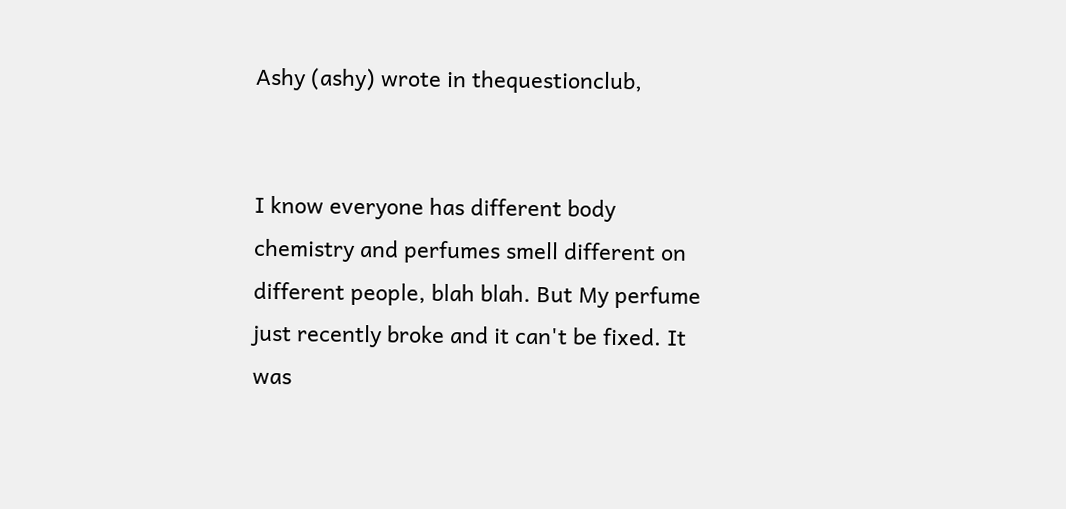Ashy (ashy) wrote in thequestionclub,


I know everyone has different body chemistry and perfumes smell different on different people, blah blah. But My perfume just recently broke and it can't be fixed. It was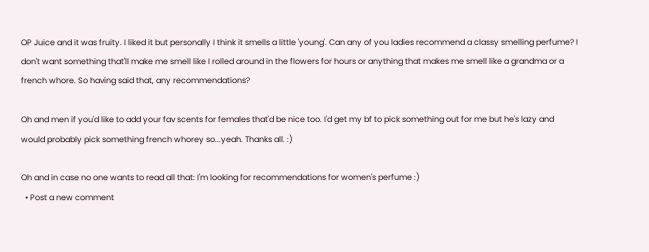OP Juice and it was fruity. I liked it but personally I think it smells a little 'young'. Can any of you ladies recommend a classy smelling perfume? I don't want something that'll make me smell like I rolled around in the flowers for hours or anything that makes me smell like a grandma or a french whore. So having said that, any recommendations?

Oh and men if you'd like to add your fav scents for females that'd be nice too. I'd get my bf to pick something out for me but he's lazy and would probably pick something french whorey so...yeah. Thanks all. :)

Oh and in case no one wants to read all that: I'm looking for recommendations for women's perfume :)
  • Post a new comment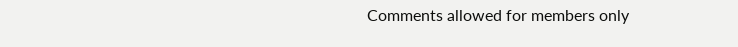Comments allowed for members only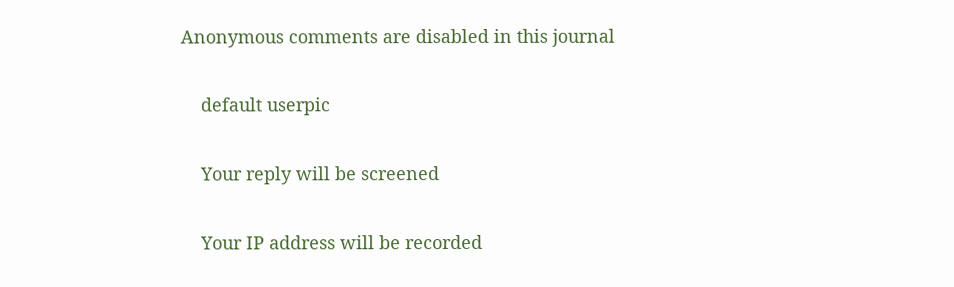Anonymous comments are disabled in this journal

    default userpic

    Your reply will be screened

    Your IP address will be recorded